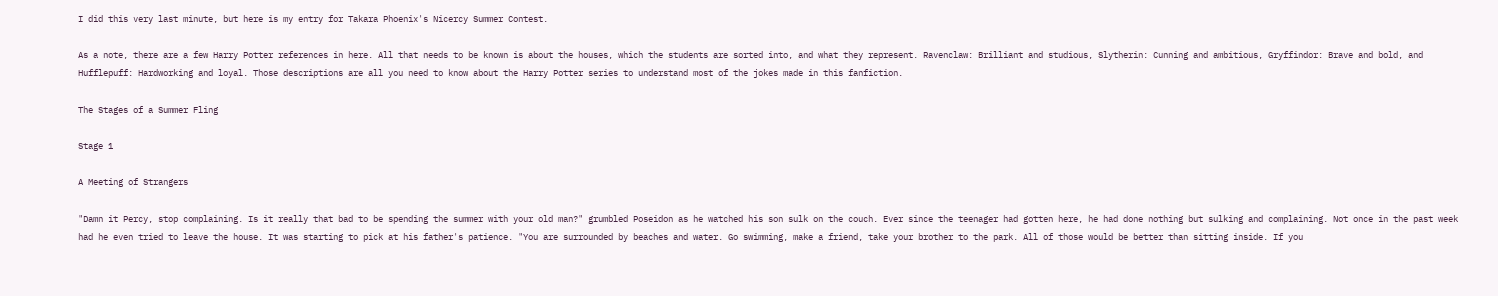I did this very last minute, but here is my entry for Takara Phoenix's Nicercy Summer Contest.

As a note, there are a few Harry Potter references in here. All that needs to be known is about the houses, which the students are sorted into, and what they represent. Ravenclaw: Brilliant and studious, Slytherin: Cunning and ambitious, Gryffindor: Brave and bold, and Hufflepuff: Hardworking and loyal. Those descriptions are all you need to know about the Harry Potter series to understand most of the jokes made in this fanfiction.

The Stages of a Summer Fling

Stage 1

A Meeting of Strangers

"Damn it Percy, stop complaining. Is it really that bad to be spending the summer with your old man?" grumbled Poseidon as he watched his son sulk on the couch. Ever since the teenager had gotten here, he had done nothing but sulking and complaining. Not once in the past week had he even tried to leave the house. It was starting to pick at his father's patience. "You are surrounded by beaches and water. Go swimming, make a friend, take your brother to the park. All of those would be better than sitting inside. If you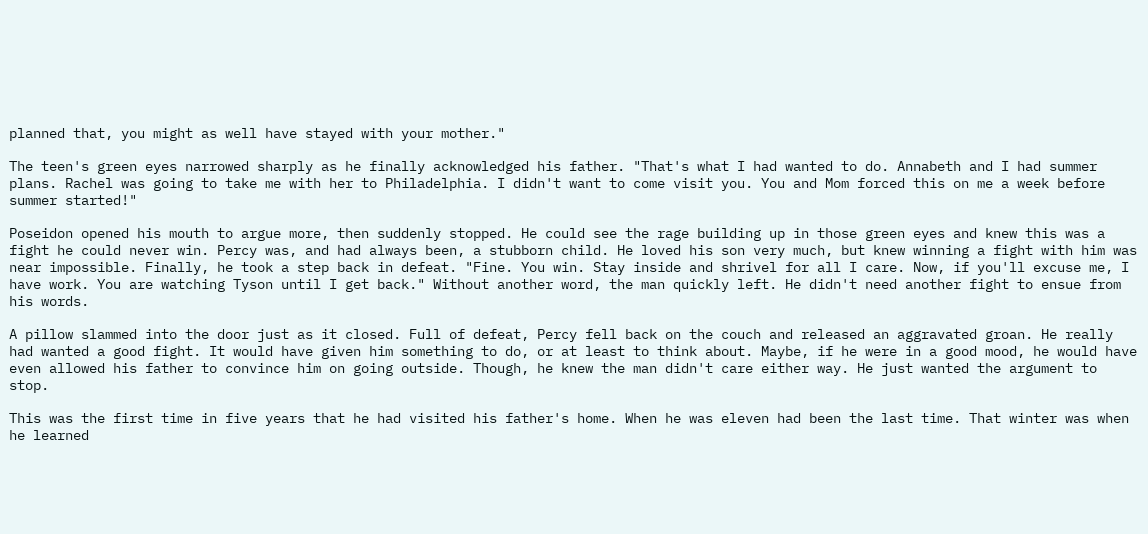planned that, you might as well have stayed with your mother."

The teen's green eyes narrowed sharply as he finally acknowledged his father. "That's what I had wanted to do. Annabeth and I had summer plans. Rachel was going to take me with her to Philadelphia. I didn't want to come visit you. You and Mom forced this on me a week before summer started!"

Poseidon opened his mouth to argue more, then suddenly stopped. He could see the rage building up in those green eyes and knew this was a fight he could never win. Percy was, and had always been, a stubborn child. He loved his son very much, but knew winning a fight with him was near impossible. Finally, he took a step back in defeat. "Fine. You win. Stay inside and shrivel for all I care. Now, if you'll excuse me, I have work. You are watching Tyson until I get back." Without another word, the man quickly left. He didn't need another fight to ensue from his words.

A pillow slammed into the door just as it closed. Full of defeat, Percy fell back on the couch and released an aggravated groan. He really had wanted a good fight. It would have given him something to do, or at least to think about. Maybe, if he were in a good mood, he would have even allowed his father to convince him on going outside. Though, he knew the man didn't care either way. He just wanted the argument to stop.

This was the first time in five years that he had visited his father's home. When he was eleven had been the last time. That winter was when he learned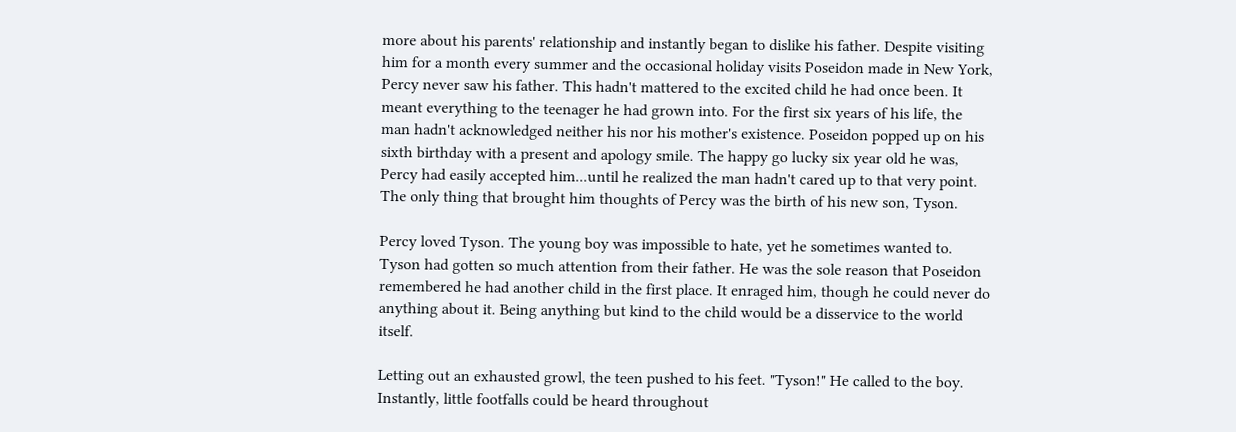more about his parents' relationship and instantly began to dislike his father. Despite visiting him for a month every summer and the occasional holiday visits Poseidon made in New York, Percy never saw his father. This hadn't mattered to the excited child he had once been. It meant everything to the teenager he had grown into. For the first six years of his life, the man hadn't acknowledged neither his nor his mother's existence. Poseidon popped up on his sixth birthday with a present and apology smile. The happy go lucky six year old he was, Percy had easily accepted him...until he realized the man hadn't cared up to that very point. The only thing that brought him thoughts of Percy was the birth of his new son, Tyson.

Percy loved Tyson. The young boy was impossible to hate, yet he sometimes wanted to. Tyson had gotten so much attention from their father. He was the sole reason that Poseidon remembered he had another child in the first place. It enraged him, though he could never do anything about it. Being anything but kind to the child would be a disservice to the world itself.

Letting out an exhausted growl, the teen pushed to his feet. "Tyson!" He called to the boy. Instantly, little footfalls could be heard throughout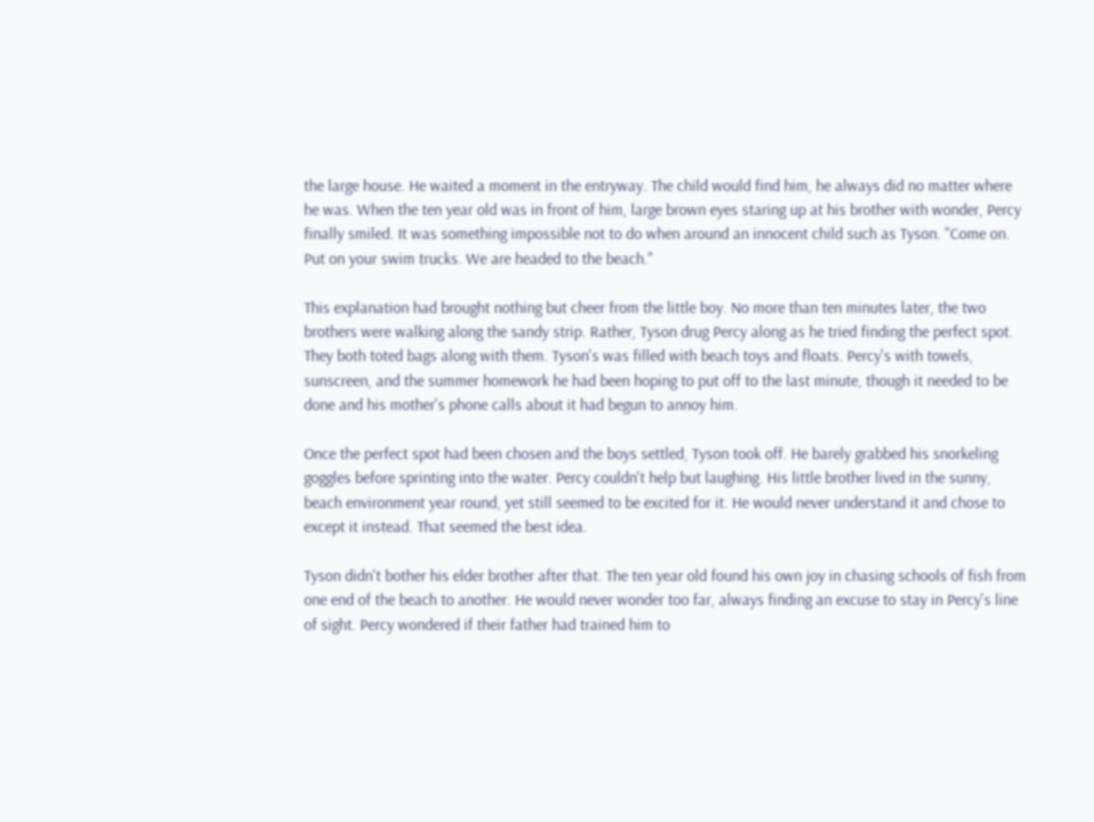the large house. He waited a moment in the entryway. The child would find him, he always did no matter where he was. When the ten year old was in front of him, large brown eyes staring up at his brother with wonder, Percy finally smiled. It was something impossible not to do when around an innocent child such as Tyson. "Come on. Put on your swim trucks. We are headed to the beach."

This explanation had brought nothing but cheer from the little boy. No more than ten minutes later, the two brothers were walking along the sandy strip. Rather, Tyson drug Percy along as he tried finding the perfect spot. They both toted bags along with them. Tyson's was filled with beach toys and floats. Percy's with towels, sunscreen, and the summer homework he had been hoping to put off to the last minute, though it needed to be done and his mother's phone calls about it had begun to annoy him.

Once the perfect spot had been chosen and the boys settled, Tyson took off. He barely grabbed his snorkeling goggles before sprinting into the water. Percy couldn't help but laughing. His little brother lived in the sunny, beach environment year round, yet still seemed to be excited for it. He would never understand it and chose to except it instead. That seemed the best idea.

Tyson didn't bother his elder brother after that. The ten year old found his own joy in chasing schools of fish from one end of the beach to another. He would never wonder too far, always finding an excuse to stay in Percy's line of sight. Percy wondered if their father had trained him to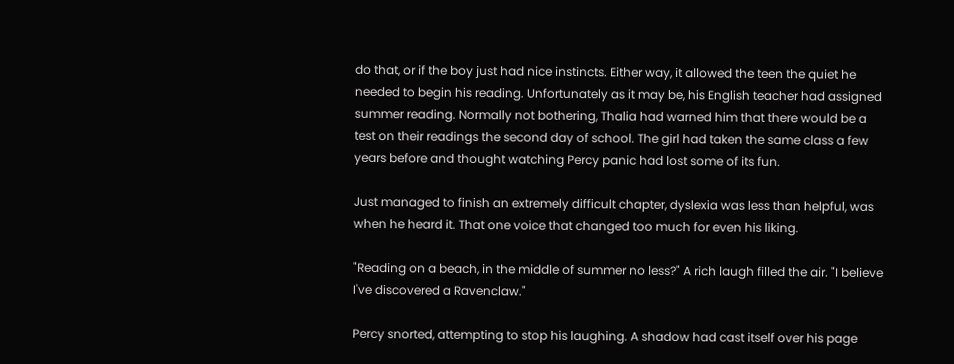do that, or if the boy just had nice instincts. Either way, it allowed the teen the quiet he needed to begin his reading. Unfortunately as it may be, his English teacher had assigned summer reading. Normally not bothering, Thalia had warned him that there would be a test on their readings the second day of school. The girl had taken the same class a few years before and thought watching Percy panic had lost some of its fun.

Just managed to finish an extremely difficult chapter, dyslexia was less than helpful, was when he heard it. That one voice that changed too much for even his liking.

"Reading on a beach, in the middle of summer no less?" A rich laugh filled the air. "I believe I've discovered a Ravenclaw."

Percy snorted, attempting to stop his laughing. A shadow had cast itself over his page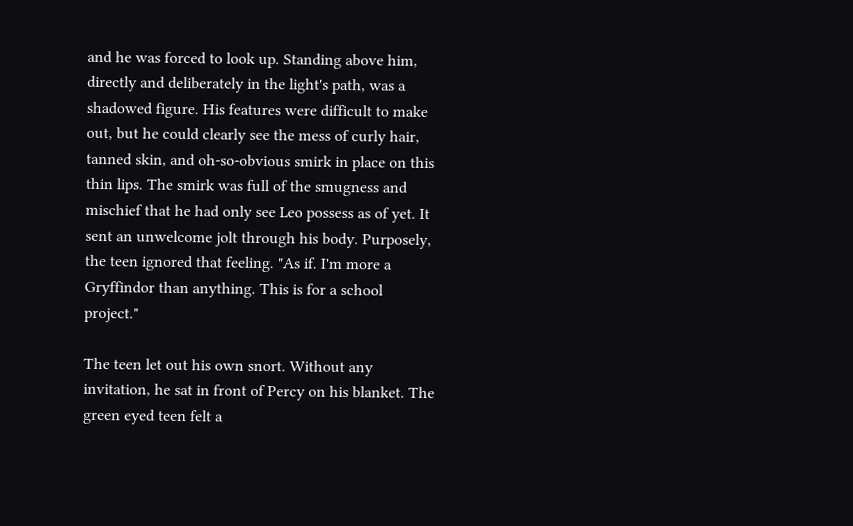and he was forced to look up. Standing above him, directly and deliberately in the light's path, was a shadowed figure. His features were difficult to make out, but he could clearly see the mess of curly hair, tanned skin, and oh-so-obvious smirk in place on this thin lips. The smirk was full of the smugness and mischief that he had only see Leo possess as of yet. It sent an unwelcome jolt through his body. Purposely, the teen ignored that feeling. "As if. I'm more a Gryffindor than anything. This is for a school project."

The teen let out his own snort. Without any invitation, he sat in front of Percy on his blanket. The green eyed teen felt a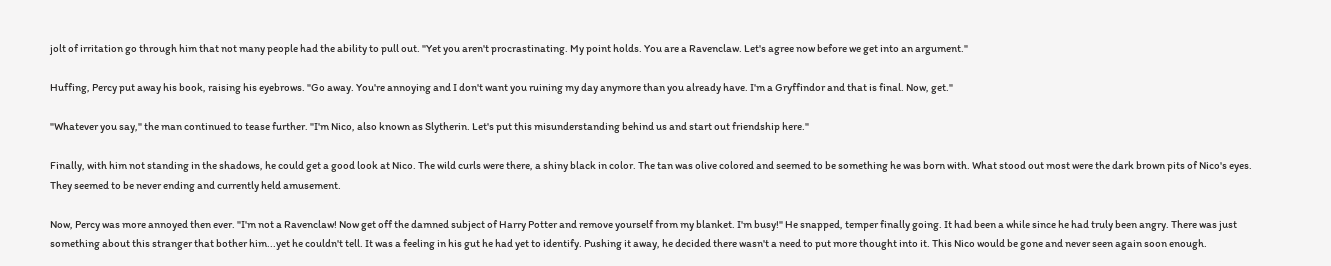jolt of irritation go through him that not many people had the ability to pull out. "Yet you aren't procrastinating. My point holds. You are a Ravenclaw. Let's agree now before we get into an argument."

Huffing, Percy put away his book, raising his eyebrows. "Go away. You're annoying and I don't want you ruining my day anymore than you already have. I'm a Gryffindor and that is final. Now, get."

"Whatever you say," the man continued to tease further. "I'm Nico, also known as Slytherin. Let's put this misunderstanding behind us and start out friendship here."

Finally, with him not standing in the shadows, he could get a good look at Nico. The wild curls were there, a shiny black in color. The tan was olive colored and seemed to be something he was born with. What stood out most were the dark brown pits of Nico's eyes. They seemed to be never ending and currently held amusement.

Now, Percy was more annoyed then ever. "I'm not a Ravenclaw! Now get off the damned subject of Harry Potter and remove yourself from my blanket. I'm busy!" He snapped, temper finally going. It had been a while since he had truly been angry. There was just something about this stranger that bother him...yet he couldn't tell. It was a feeling in his gut he had yet to identify. Pushing it away, he decided there wasn't a need to put more thought into it. This Nico would be gone and never seen again soon enough.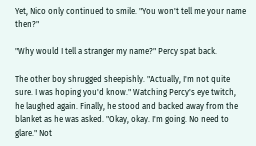Yet, Nico only continued to smile. "You won't tell me your name then?"

"Why would I tell a stranger my name?" Percy spat back.

The other boy shrugged sheepishly. "Actually, I'm not quite sure. I was hoping you'd know." Watching Percy's eye twitch, he laughed again. Finally, he stood and backed away from the blanket as he was asked. "Okay, okay. I'm going. No need to glare." Not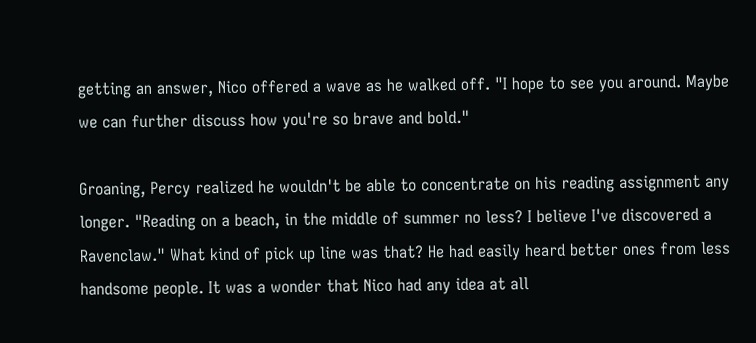getting an answer, Nico offered a wave as he walked off. "I hope to see you around. Maybe we can further discuss how you're so brave and bold."

Groaning, Percy realized he wouldn't be able to concentrate on his reading assignment any longer. "Reading on a beach, in the middle of summer no less? I believe I've discovered a Ravenclaw." What kind of pick up line was that? He had easily heard better ones from less handsome people. It was a wonder that Nico had any idea at all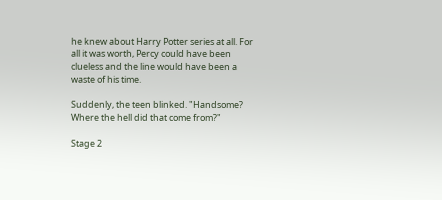he knew about Harry Potter series at all. For all it was worth, Percy could have been clueless and the line would have been a waste of his time.

Suddenly, the teen blinked. "Handsome? Where the hell did that come from?"

Stage 2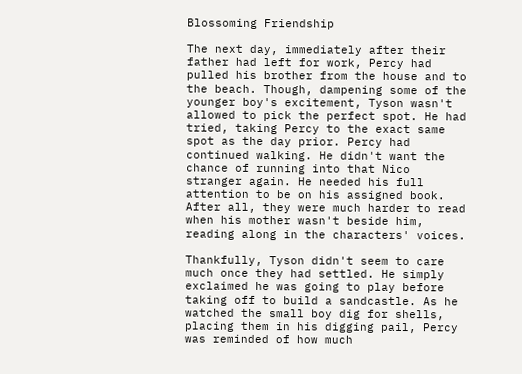Blossoming Friendship

The next day, immediately after their father had left for work, Percy had pulled his brother from the house and to the beach. Though, dampening some of the younger boy's excitement, Tyson wasn't allowed to pick the perfect spot. He had tried, taking Percy to the exact same spot as the day prior. Percy had continued walking. He didn't want the chance of running into that Nico stranger again. He needed his full attention to be on his assigned book. After all, they were much harder to read when his mother wasn't beside him, reading along in the characters' voices.

Thankfully, Tyson didn't seem to care much once they had settled. He simply exclaimed he was going to play before taking off to build a sandcastle. As he watched the small boy dig for shells, placing them in his digging pail, Percy was reminded of how much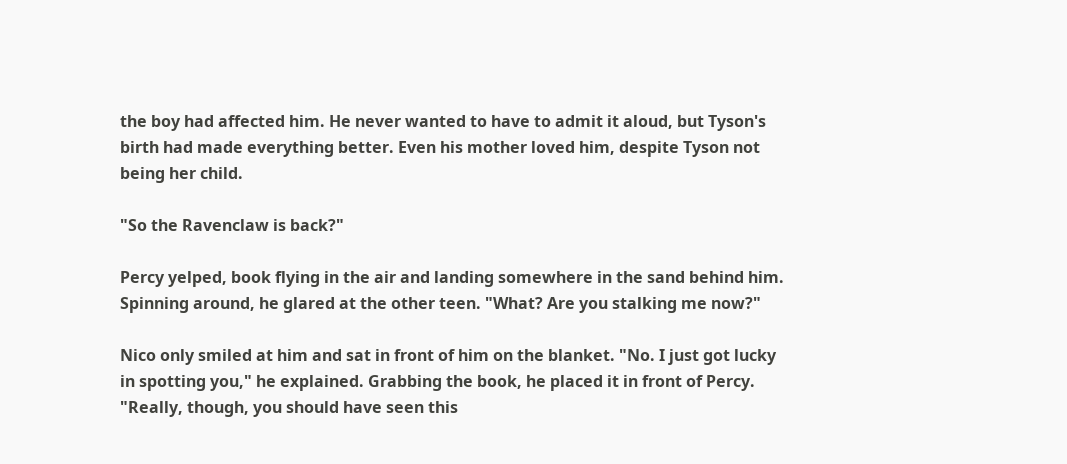the boy had affected him. He never wanted to have to admit it aloud, but Tyson's birth had made everything better. Even his mother loved him, despite Tyson not being her child.

"So the Ravenclaw is back?"

Percy yelped, book flying in the air and landing somewhere in the sand behind him. Spinning around, he glared at the other teen. "What? Are you stalking me now?"

Nico only smiled at him and sat in front of him on the blanket. "No. I just got lucky in spotting you," he explained. Grabbing the book, he placed it in front of Percy. "Really, though, you should have seen this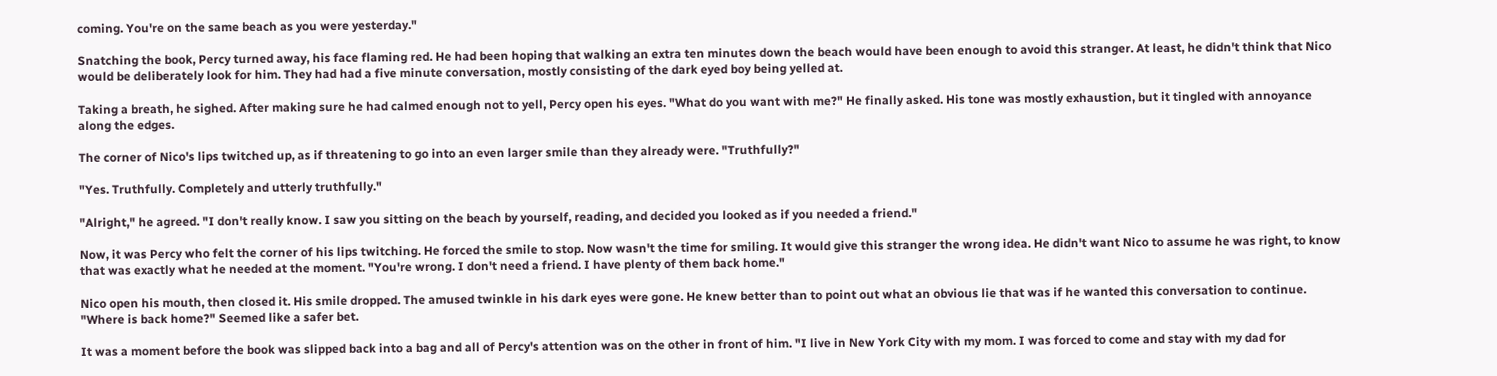coming. You're on the same beach as you were yesterday."

Snatching the book, Percy turned away, his face flaming red. He had been hoping that walking an extra ten minutes down the beach would have been enough to avoid this stranger. At least, he didn't think that Nico would be deliberately look for him. They had had a five minute conversation, mostly consisting of the dark eyed boy being yelled at.

Taking a breath, he sighed. After making sure he had calmed enough not to yell, Percy open his eyes. "What do you want with me?" He finally asked. His tone was mostly exhaustion, but it tingled with annoyance along the edges.

The corner of Nico's lips twitched up, as if threatening to go into an even larger smile than they already were. "Truthfully?"

"Yes. Truthfully. Completely and utterly truthfully."

"Alright," he agreed. "I don't really know. I saw you sitting on the beach by yourself, reading, and decided you looked as if you needed a friend."

Now, it was Percy who felt the corner of his lips twitching. He forced the smile to stop. Now wasn't the time for smiling. It would give this stranger the wrong idea. He didn't want Nico to assume he was right, to know that was exactly what he needed at the moment. "You're wrong. I don't need a friend. I have plenty of them back home."

Nico open his mouth, then closed it. His smile dropped. The amused twinkle in his dark eyes were gone. He knew better than to point out what an obvious lie that was if he wanted this conversation to continue. "Where is back home?" Seemed like a safer bet.

It was a moment before the book was slipped back into a bag and all of Percy's attention was on the other in front of him. "I live in New York City with my mom. I was forced to come and stay with my dad for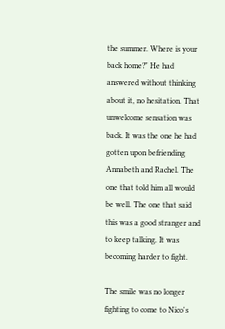the summer. Where is your back home?" He had answered without thinking about it, no hesitation. That unwelcome sensation was back. It was the one he had gotten upon befriending Annabeth and Rachel. The one that told him all would be well. The one that said this was a good stranger and to keep talking. It was becoming harder to fight.

The smile was no longer fighting to come to Nico's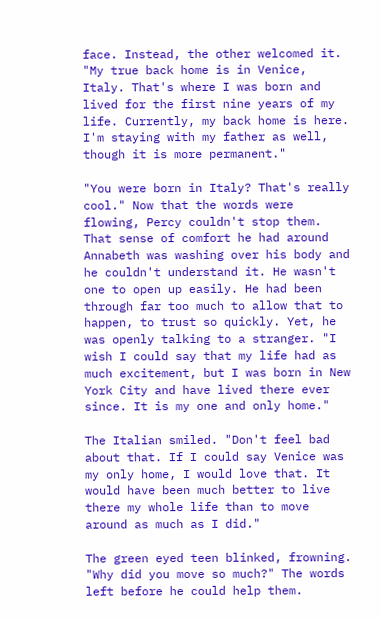face. Instead, the other welcomed it. "My true back home is in Venice, Italy. That's where I was born and lived for the first nine years of my life. Currently, my back home is here. I'm staying with my father as well, though it is more permanent."

"You were born in Italy? That's really cool." Now that the words were flowing, Percy couldn't stop them. That sense of comfort he had around Annabeth was washing over his body and he couldn't understand it. He wasn't one to open up easily. He had been through far too much to allow that to happen, to trust so quickly. Yet, he was openly talking to a stranger. "I wish I could say that my life had as much excitement, but I was born in New York City and have lived there ever since. It is my one and only home."

The Italian smiled. "Don't feel bad about that. If I could say Venice was my only home, I would love that. It would have been much better to live there my whole life than to move around as much as I did."

The green eyed teen blinked, frowning. "Why did you move so much?" The words left before he could help them.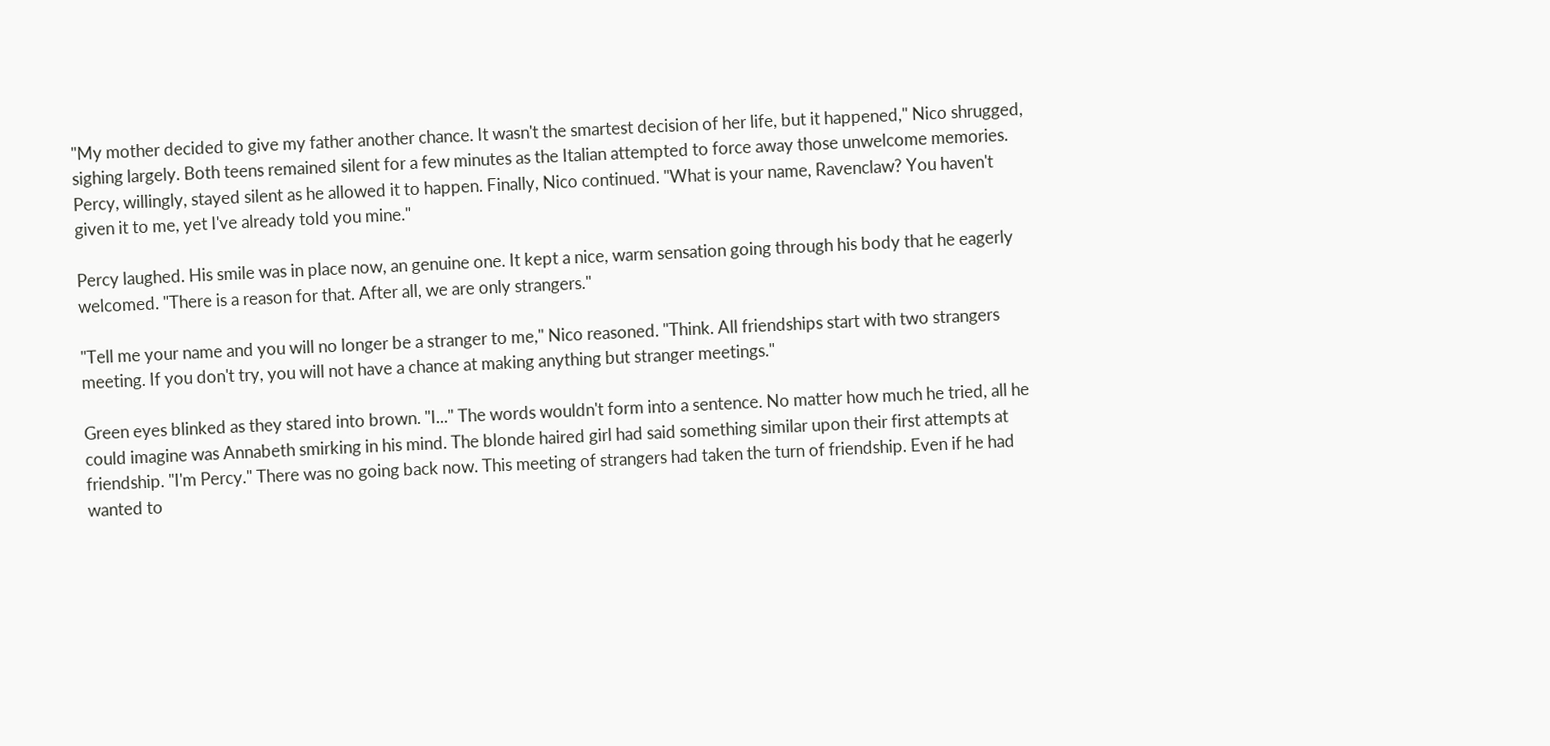"My mother decided to give my father another chance. It wasn't the smartest decision of her life, but it happened," Nico shrugged, sighing largely. Both teens remained silent for a few minutes as the Italian attempted to force away those unwelcome memories. Percy, willingly, stayed silent as he allowed it to happen. Finally, Nico continued. "What is your name, Ravenclaw? You haven't given it to me, yet I've already told you mine."

Percy laughed. His smile was in place now, an genuine one. It kept a nice, warm sensation going through his body that he eagerly welcomed. "There is a reason for that. After all, we are only strangers."

"Tell me your name and you will no longer be a stranger to me," Nico reasoned. "Think. All friendships start with two strangers meeting. If you don't try, you will not have a chance at making anything but stranger meetings."

Green eyes blinked as they stared into brown. "I..." The words wouldn't form into a sentence. No matter how much he tried, all he could imagine was Annabeth smirking in his mind. The blonde haired girl had said something similar upon their first attempts at friendship. "I'm Percy." There was no going back now. This meeting of strangers had taken the turn of friendship. Even if he had wanted to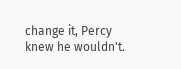change it, Percy knew he wouldn't.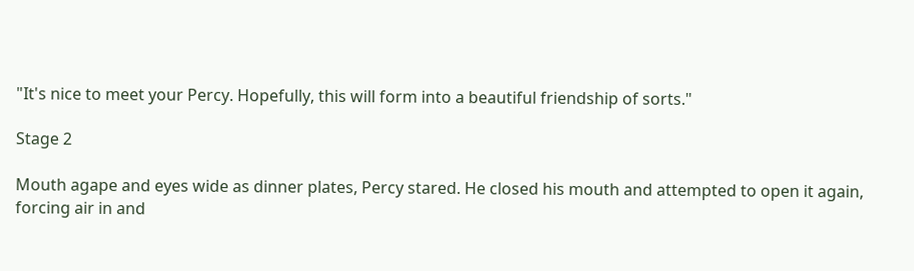"It's nice to meet your Percy. Hopefully, this will form into a beautiful friendship of sorts."

Stage 2

Mouth agape and eyes wide as dinner plates, Percy stared. He closed his mouth and attempted to open it again, forcing air in and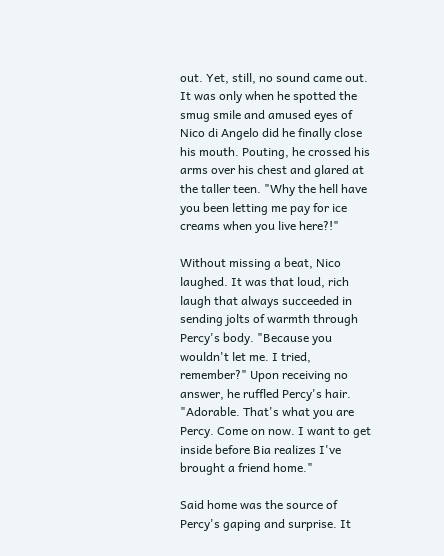out. Yet, still, no sound came out. It was only when he spotted the smug smile and amused eyes of Nico di Angelo did he finally close his mouth. Pouting, he crossed his arms over his chest and glared at the taller teen. "Why the hell have you been letting me pay for ice creams when you live here?!"

Without missing a beat, Nico laughed. It was that loud, rich laugh that always succeeded in sending jolts of warmth through Percy's body. "Because you wouldn't let me. I tried, remember?" Upon receiving no answer, he ruffled Percy's hair. "Adorable. That's what you are Percy. Come on now. I want to get inside before Bia realizes I've brought a friend home."

Said home was the source of Percy's gaping and surprise. It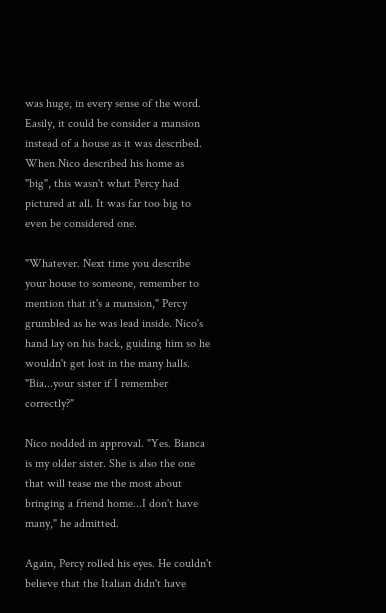was huge, in every sense of the word. Easily, it could be consider a mansion instead of a house as it was described. When Nico described his home as "big", this wasn't what Percy had pictured at all. It was far too big to even be considered one.

"Whatever. Next time you describe your house to someone, remember to mention that it's a mansion," Percy grumbled as he was lead inside. Nico's hand lay on his back, guiding him so he wouldn't get lost in the many halls. "Bia...your sister if I remember correctly?"

Nico nodded in approval. "Yes. Bianca is my older sister. She is also the one that will tease me the most about bringing a friend home...I don't have many," he admitted.

Again, Percy rolled his eyes. He couldn't believe that the Italian didn't have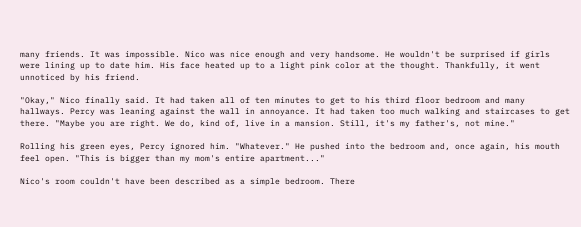many friends. It was impossible. Nico was nice enough and very handsome. He wouldn't be surprised if girls were lining up to date him. His face heated up to a light pink color at the thought. Thankfully, it went unnoticed by his friend.

"Okay," Nico finally said. It had taken all of ten minutes to get to his third floor bedroom and many hallways. Percy was leaning against the wall in annoyance. It had taken too much walking and staircases to get there. "Maybe you are right. We do, kind of, live in a mansion. Still, it's my father's, not mine."

Rolling his green eyes, Percy ignored him. "Whatever." He pushed into the bedroom and, once again, his mouth feel open. "This is bigger than my mom's entire apartment..."

Nico's room couldn't have been described as a simple bedroom. There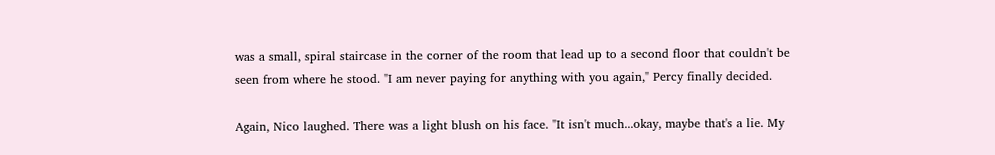was a small, spiral staircase in the corner of the room that lead up to a second floor that couldn't be seen from where he stood. "I am never paying for anything with you again," Percy finally decided.

Again, Nico laughed. There was a light blush on his face. "It isn't much...okay, maybe that's a lie. My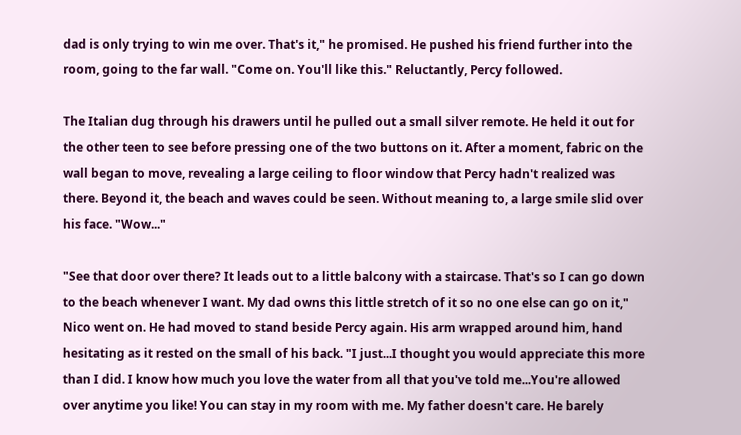dad is only trying to win me over. That's it," he promised. He pushed his friend further into the room, going to the far wall. "Come on. You'll like this." Reluctantly, Percy followed.

The Italian dug through his drawers until he pulled out a small silver remote. He held it out for the other teen to see before pressing one of the two buttons on it. After a moment, fabric on the wall began to move, revealing a large ceiling to floor window that Percy hadn't realized was there. Beyond it, the beach and waves could be seen. Without meaning to, a large smile slid over his face. "Wow..."

"See that door over there? It leads out to a little balcony with a staircase. That's so I can go down to the beach whenever I want. My dad owns this little stretch of it so no one else can go on it," Nico went on. He had moved to stand beside Percy again. His arm wrapped around him, hand hesitating as it rested on the small of his back. "I just...I thought you would appreciate this more than I did. I know how much you love the water from all that you've told me...You're allowed over anytime you like! You can stay in my room with me. My father doesn't care. He barely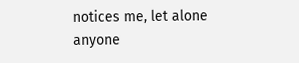notices me, let alone anyone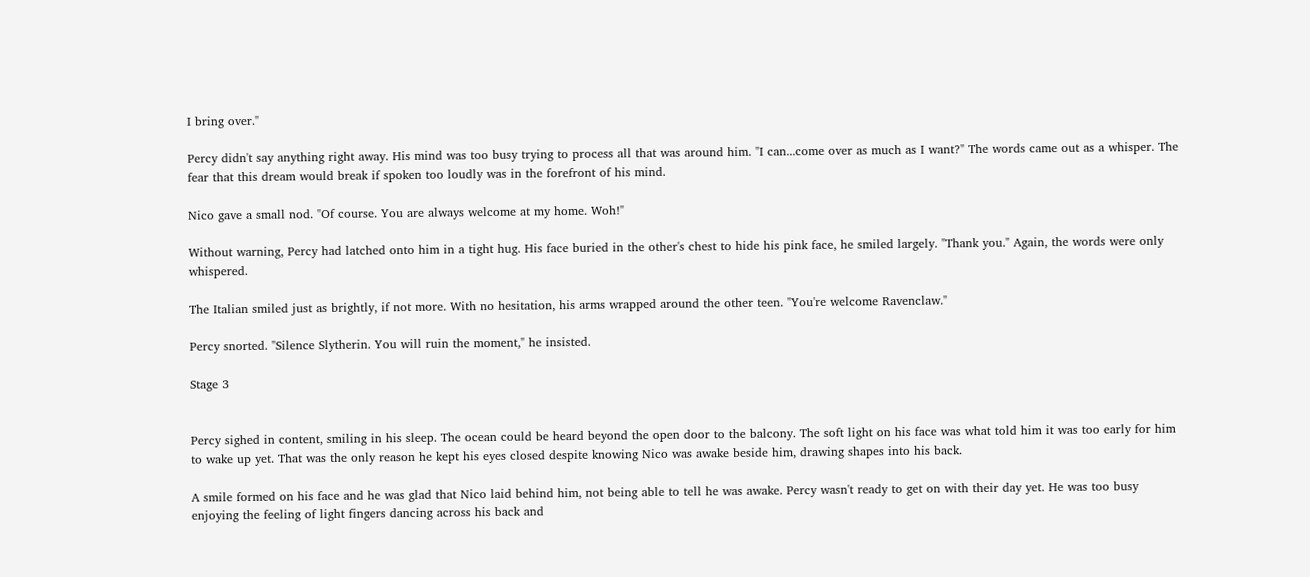I bring over."

Percy didn't say anything right away. His mind was too busy trying to process all that was around him. "I can...come over as much as I want?" The words came out as a whisper. The fear that this dream would break if spoken too loudly was in the forefront of his mind.

Nico gave a small nod. "Of course. You are always welcome at my home. Woh!"

Without warning, Percy had latched onto him in a tight hug. His face buried in the other's chest to hide his pink face, he smiled largely. "Thank you." Again, the words were only whispered.

The Italian smiled just as brightly, if not more. With no hesitation, his arms wrapped around the other teen. "You're welcome Ravenclaw."

Percy snorted. "Silence Slytherin. You will ruin the moment," he insisted.

Stage 3


Percy sighed in content, smiling in his sleep. The ocean could be heard beyond the open door to the balcony. The soft light on his face was what told him it was too early for him to wake up yet. That was the only reason he kept his eyes closed despite knowing Nico was awake beside him, drawing shapes into his back.

A smile formed on his face and he was glad that Nico laid behind him, not being able to tell he was awake. Percy wasn't ready to get on with their day yet. He was too busy enjoying the feeling of light fingers dancing across his back and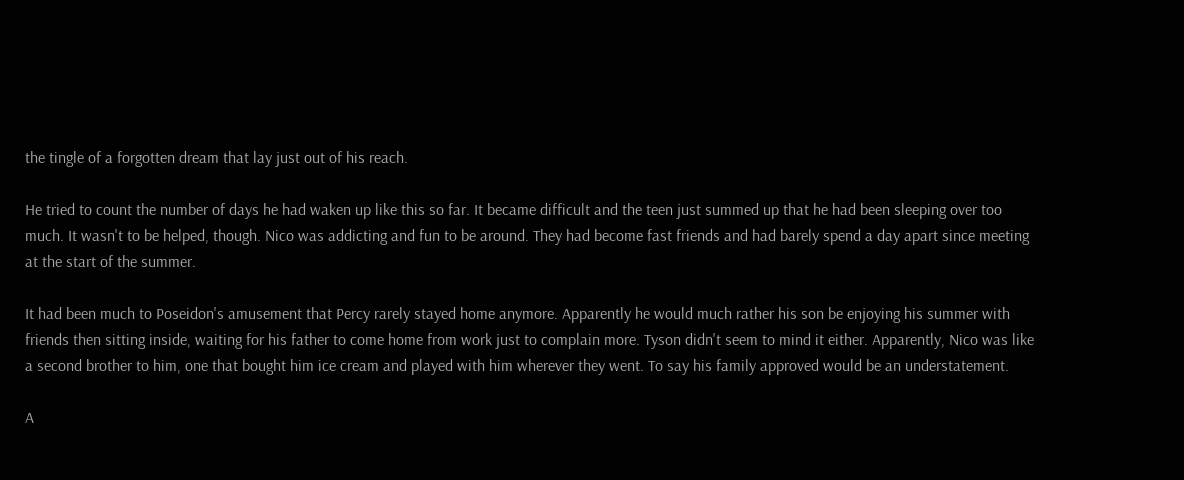the tingle of a forgotten dream that lay just out of his reach.

He tried to count the number of days he had waken up like this so far. It became difficult and the teen just summed up that he had been sleeping over too much. It wasn't to be helped, though. Nico was addicting and fun to be around. They had become fast friends and had barely spend a day apart since meeting at the start of the summer.

It had been much to Poseidon's amusement that Percy rarely stayed home anymore. Apparently he would much rather his son be enjoying his summer with friends then sitting inside, waiting for his father to come home from work just to complain more. Tyson didn't seem to mind it either. Apparently, Nico was like a second brother to him, one that bought him ice cream and played with him wherever they went. To say his family approved would be an understatement.

A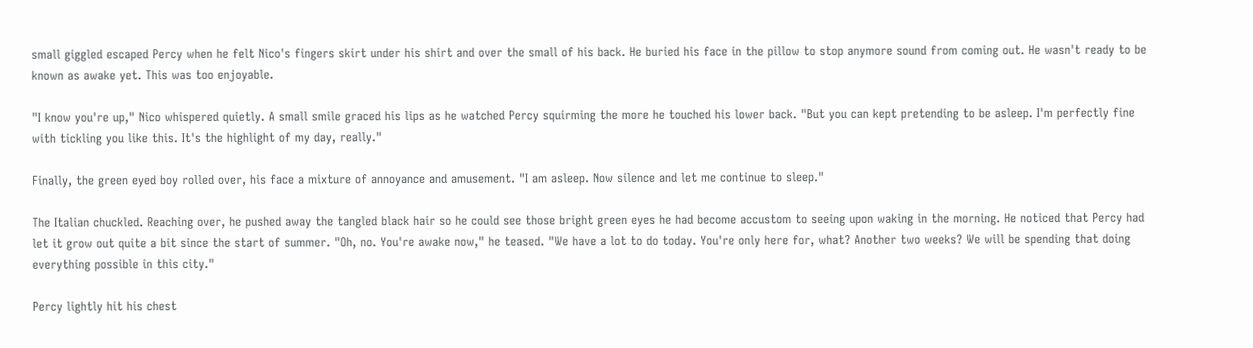small giggled escaped Percy when he felt Nico's fingers skirt under his shirt and over the small of his back. He buried his face in the pillow to stop anymore sound from coming out. He wasn't ready to be known as awake yet. This was too enjoyable.

"I know you're up," Nico whispered quietly. A small smile graced his lips as he watched Percy squirming the more he touched his lower back. "But you can kept pretending to be asleep. I'm perfectly fine with tickling you like this. It's the highlight of my day, really."

Finally, the green eyed boy rolled over, his face a mixture of annoyance and amusement. "I am asleep. Now silence and let me continue to sleep."

The Italian chuckled. Reaching over, he pushed away the tangled black hair so he could see those bright green eyes he had become accustom to seeing upon waking in the morning. He noticed that Percy had let it grow out quite a bit since the start of summer. "Oh, no. You're awake now," he teased. "We have a lot to do today. You're only here for, what? Another two weeks? We will be spending that doing everything possible in this city."

Percy lightly hit his chest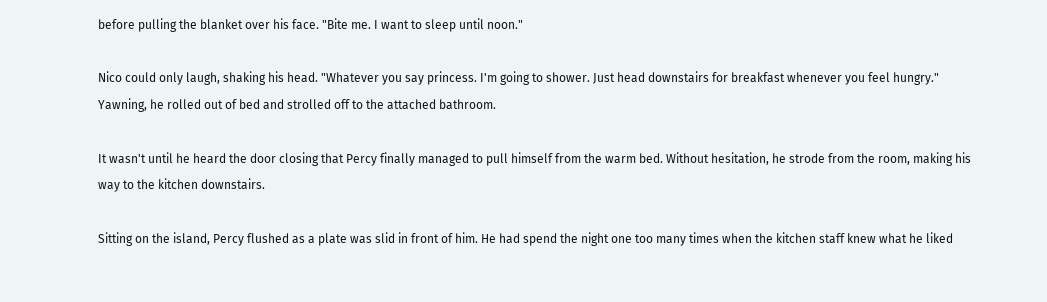before pulling the blanket over his face. "Bite me. I want to sleep until noon."

Nico could only laugh, shaking his head. "Whatever you say princess. I'm going to shower. Just head downstairs for breakfast whenever you feel hungry." Yawning, he rolled out of bed and strolled off to the attached bathroom.

It wasn't until he heard the door closing that Percy finally managed to pull himself from the warm bed. Without hesitation, he strode from the room, making his way to the kitchen downstairs.

Sitting on the island, Percy flushed as a plate was slid in front of him. He had spend the night one too many times when the kitchen staff knew what he liked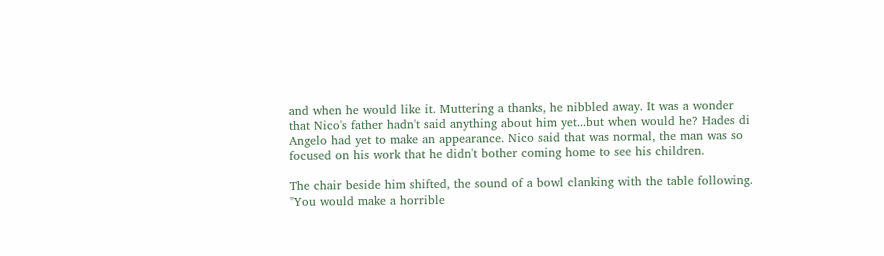and when he would like it. Muttering a thanks, he nibbled away. It was a wonder that Nico's father hadn't said anything about him yet...but when would he? Hades di Angelo had yet to make an appearance. Nico said that was normal, the man was so focused on his work that he didn't bother coming home to see his children.

The chair beside him shifted, the sound of a bowl clanking with the table following. "You would make a horrible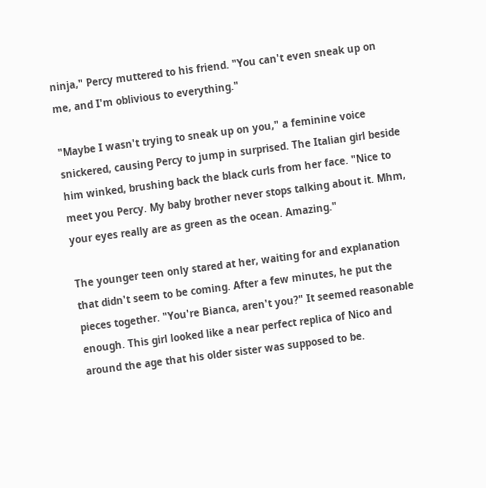ninja," Percy muttered to his friend. "You can't even sneak up on me, and I'm oblivious to everything."

"Maybe I wasn't trying to sneak up on you," a feminine voice snickered, causing Percy to jump in surprised. The Italian girl beside him winked, brushing back the black curls from her face. "Nice to meet you Percy. My baby brother never stops talking about it. Mhm, your eyes really are as green as the ocean. Amazing."

The younger teen only stared at her, waiting for and explanation that didn't seem to be coming. After a few minutes, he put the pieces together. "You're Bianca, aren't you?" It seemed reasonable enough. This girl looked like a near perfect replica of Nico and around the age that his older sister was supposed to be.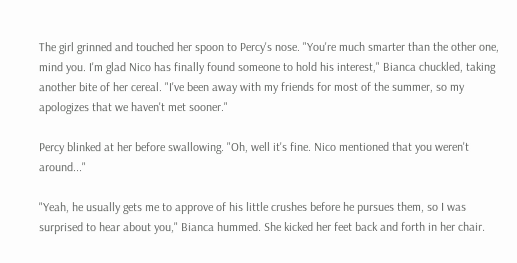The girl grinned and touched her spoon to Percy's nose. "You're much smarter than the other one, mind you. I'm glad Nico has finally found someone to hold his interest," Bianca chuckled, taking another bite of her cereal. "I've been away with my friends for most of the summer, so my apologizes that we haven't met sooner."

Percy blinked at her before swallowing. "Oh, well it's fine. Nico mentioned that you weren't around..."

"Yeah, he usually gets me to approve of his little crushes before he pursues them, so I was surprised to hear about you," Bianca hummed. She kicked her feet back and forth in her chair.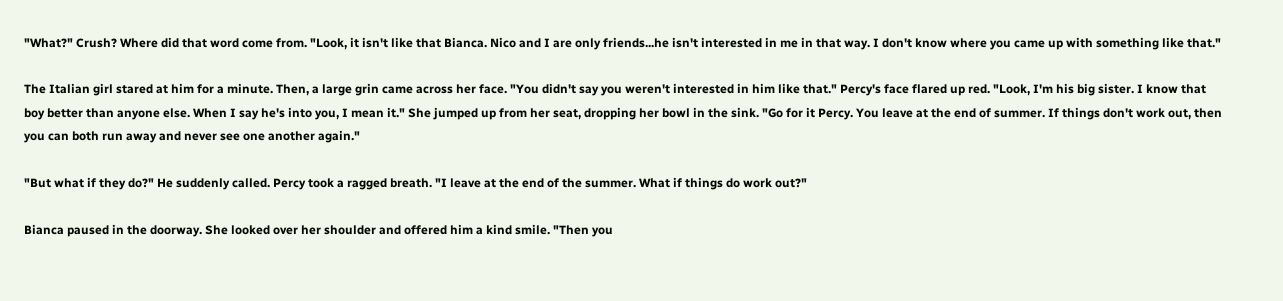"What?" Crush? Where did that word come from. "Look, it isn't like that Bianca. Nico and I are only friends...he isn't interested in me in that way. I don't know where you came up with something like that."

The Italian girl stared at him for a minute. Then, a large grin came across her face. "You didn't say you weren't interested in him like that." Percy's face flared up red. "Look, I'm his big sister. I know that boy better than anyone else. When I say he's into you, I mean it." She jumped up from her seat, dropping her bowl in the sink. "Go for it Percy. You leave at the end of summer. If things don't work out, then you can both run away and never see one another again."

"But what if they do?" He suddenly called. Percy took a ragged breath. "I leave at the end of the summer. What if things do work out?"

Bianca paused in the doorway. She looked over her shoulder and offered him a kind smile. "Then you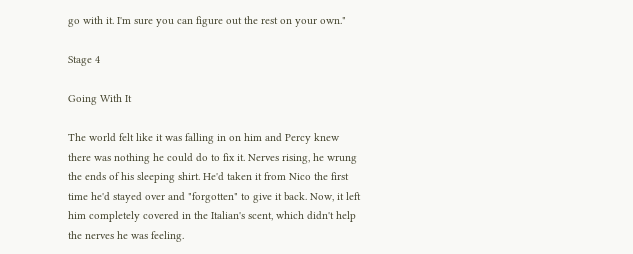go with it. I'm sure you can figure out the rest on your own."

Stage 4

Going With It

The world felt like it was falling in on him and Percy knew there was nothing he could do to fix it. Nerves rising, he wrung the ends of his sleeping shirt. He'd taken it from Nico the first time he'd stayed over and "forgotten" to give it back. Now, it left him completely covered in the Italian's scent, which didn't help the nerves he was feeling.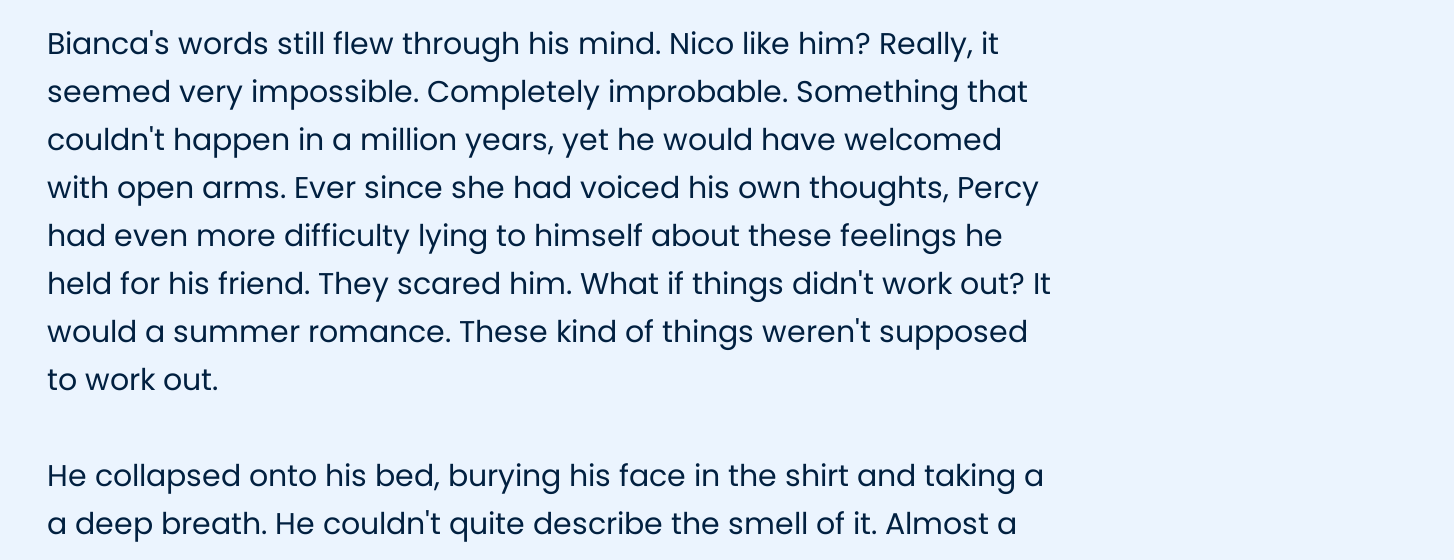Bianca's words still flew through his mind. Nico like him? Really, it seemed very impossible. Completely improbable. Something that couldn't happen in a million years, yet he would have welcomed with open arms. Ever since she had voiced his own thoughts, Percy had even more difficulty lying to himself about these feelings he held for his friend. They scared him. What if things didn't work out? It would a summer romance. These kind of things weren't supposed to work out.

He collapsed onto his bed, burying his face in the shirt and taking a a deep breath. He couldn't quite describe the smell of it. Almost a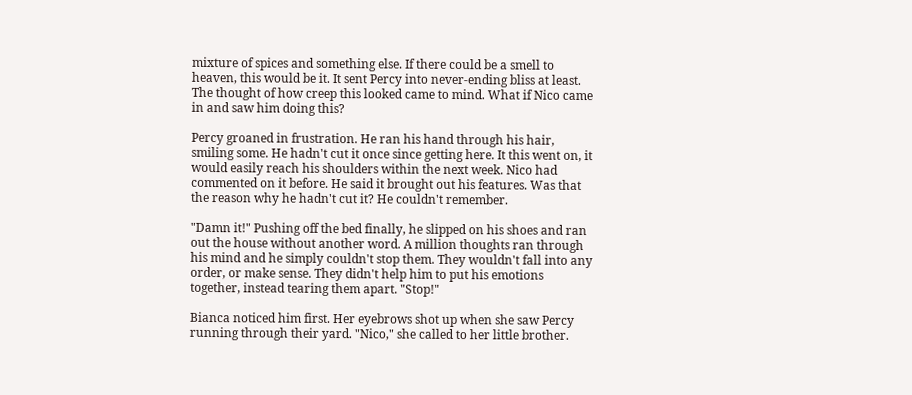mixture of spices and something else. If there could be a smell to heaven, this would be it. It sent Percy into never-ending bliss at least. The thought of how creep this looked came to mind. What if Nico came in and saw him doing this?

Percy groaned in frustration. He ran his hand through his hair, smiling some. He hadn't cut it once since getting here. It this went on, it would easily reach his shoulders within the next week. Nico had commented on it before. He said it brought out his features. Was that the reason why he hadn't cut it? He couldn't remember.

"Damn it!" Pushing off the bed finally, he slipped on his shoes and ran out the house without another word. A million thoughts ran through his mind and he simply couldn't stop them. They wouldn't fall into any order, or make sense. They didn't help him to put his emotions together, instead tearing them apart. "Stop!"

Bianca noticed him first. Her eyebrows shot up when she saw Percy running through their yard. "Nico," she called to her little brother.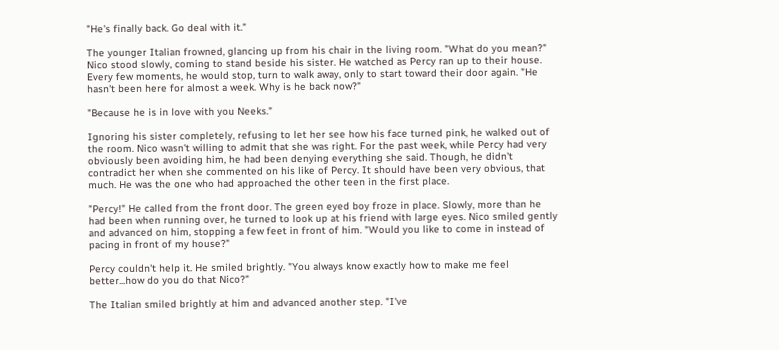"He's finally back. Go deal with it."

The younger Italian frowned, glancing up from his chair in the living room. "What do you mean?" Nico stood slowly, coming to stand beside his sister. He watched as Percy ran up to their house. Every few moments, he would stop, turn to walk away, only to start toward their door again. "He hasn't been here for almost a week. Why is he back now?"

"Because he is in love with you Neeks."

Ignoring his sister completely, refusing to let her see how his face turned pink, he walked out of the room. Nico wasn't willing to admit that she was right. For the past week, while Percy had very obviously been avoiding him, he had been denying everything she said. Though, he didn't contradict her when she commented on his like of Percy. It should have been very obvious, that much. He was the one who had approached the other teen in the first place.

"Percy!" He called from the front door. The green eyed boy froze in place. Slowly, more than he had been when running over, he turned to look up at his friend with large eyes. Nico smiled gently and advanced on him, stopping a few feet in front of him. "Would you like to come in instead of pacing in front of my house?"

Percy couldn't help it. He smiled brightly. "You always know exactly how to make me feel better...how do you do that Nico?"

The Italian smiled brightly at him and advanced another step. "I've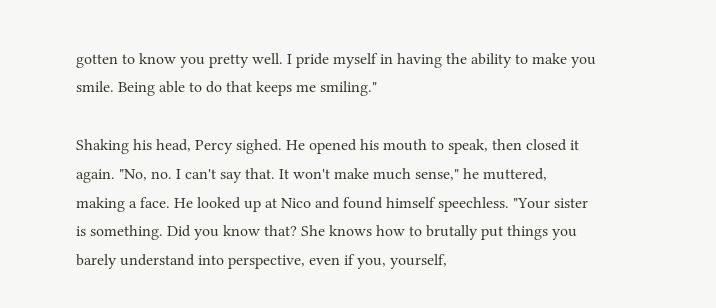gotten to know you pretty well. I pride myself in having the ability to make you smile. Being able to do that keeps me smiling."

Shaking his head, Percy sighed. He opened his mouth to speak, then closed it again. "No, no. I can't say that. It won't make much sense," he muttered, making a face. He looked up at Nico and found himself speechless. "Your sister is something. Did you know that? She knows how to brutally put things you barely understand into perspective, even if you, yourself,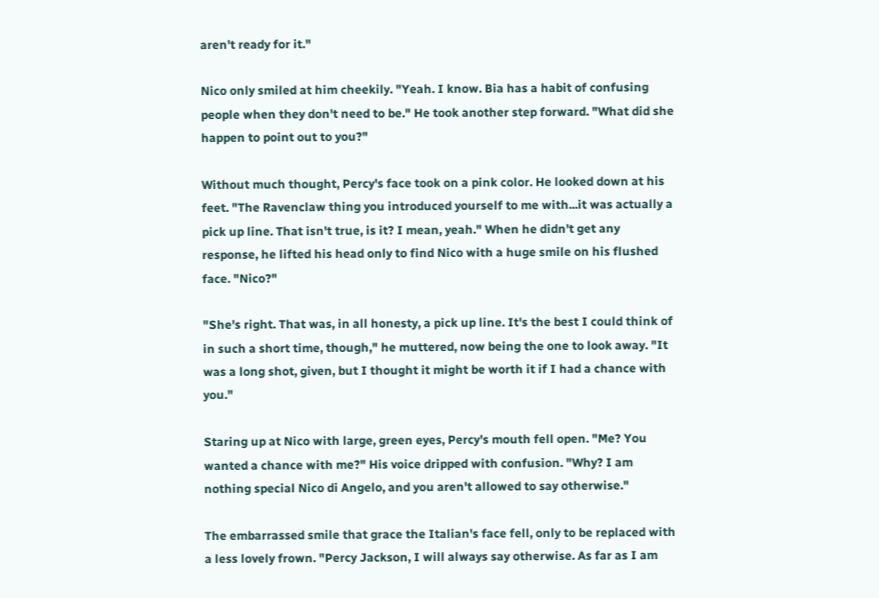aren't ready for it."

Nico only smiled at him cheekily. "Yeah. I know. Bia has a habit of confusing people when they don't need to be." He took another step forward. "What did she happen to point out to you?"

Without much thought, Percy's face took on a pink color. He looked down at his feet. "The Ravenclaw thing you introduced yourself to me with...it was actually a pick up line. That isn't true, is it? I mean, yeah." When he didn't get any response, he lifted his head only to find Nico with a huge smile on his flushed face. "Nico?"

"She's right. That was, in all honesty, a pick up line. It's the best I could think of in such a short time, though," he muttered, now being the one to look away. "It was a long shot, given, but I thought it might be worth it if I had a chance with you."

Staring up at Nico with large, green eyes, Percy's mouth fell open. "Me? You wanted a chance with me?" His voice dripped with confusion. "Why? I am nothing special Nico di Angelo, and you aren't allowed to say otherwise."

The embarrassed smile that grace the Italian's face fell, only to be replaced with a less lovely frown. "Percy Jackson, I will always say otherwise. As far as I am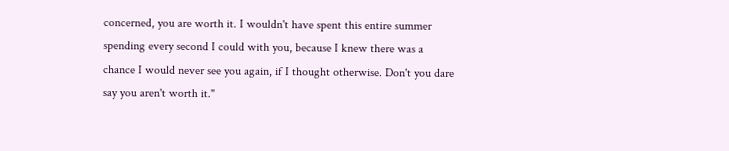concerned, you are worth it. I wouldn't have spent this entire summer spending every second I could with you, because I knew there was a chance I would never see you again, if I thought otherwise. Don't you dare say you aren't worth it."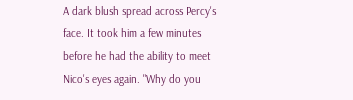A dark blush spread across Percy's face. It took him a few minutes before he had the ability to meet Nico's eyes again. "Why do you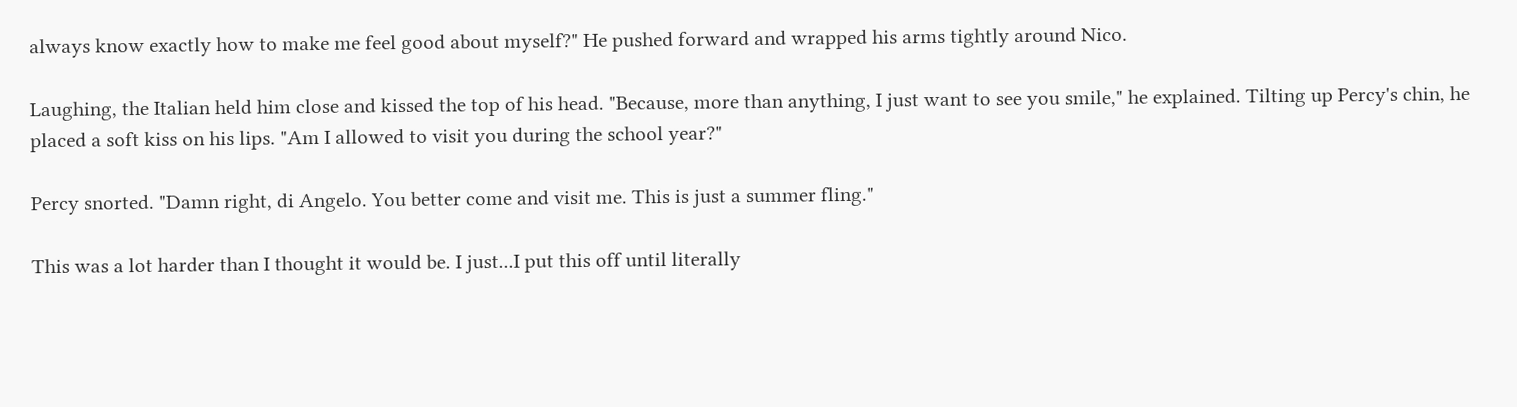always know exactly how to make me feel good about myself?" He pushed forward and wrapped his arms tightly around Nico.

Laughing, the Italian held him close and kissed the top of his head. "Because, more than anything, I just want to see you smile," he explained. Tilting up Percy's chin, he placed a soft kiss on his lips. "Am I allowed to visit you during the school year?"

Percy snorted. "Damn right, di Angelo. You better come and visit me. This is just a summer fling."

This was a lot harder than I thought it would be. I just...I put this off until literally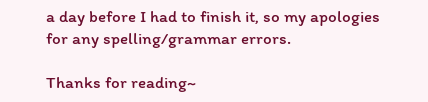a day before I had to finish it, so my apologies for any spelling/grammar errors.

Thanks for reading~